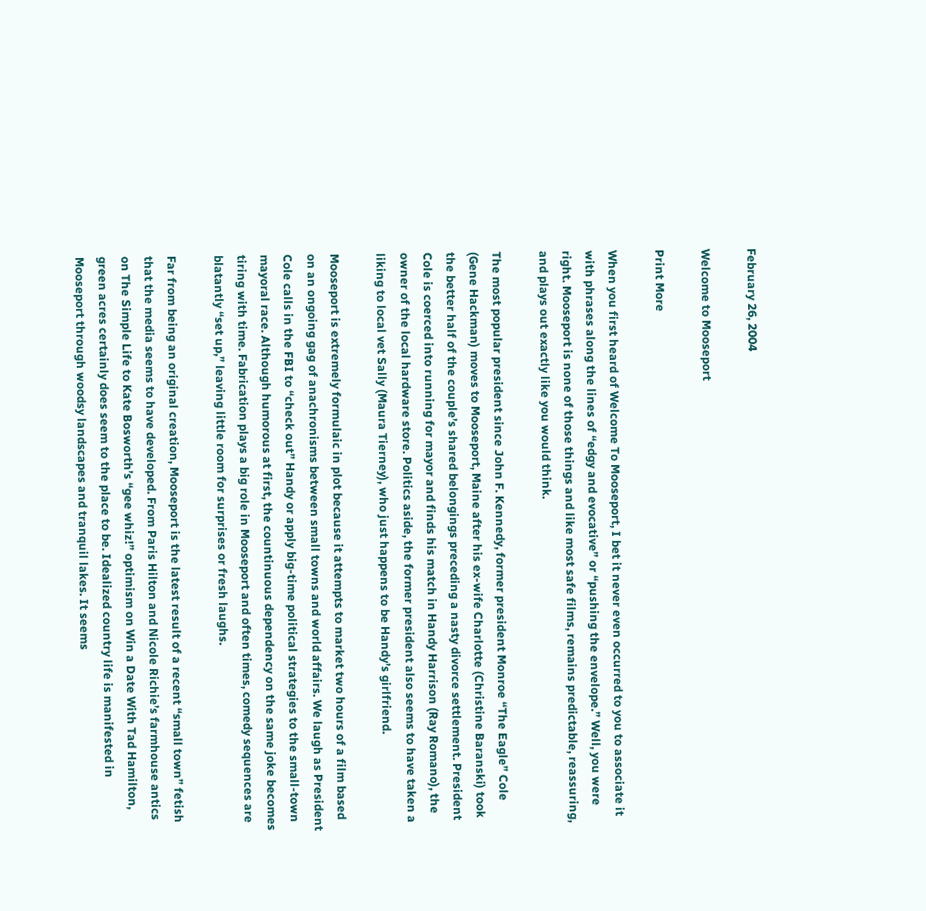February 26, 2004

Welcome to Mooseport

Print More

When you first heard of Welcome To Mooseport, I bet it never even occurred to you to associate it with phrases along the lines of “edgy and evocative” or “pushing the envelope.” Well, you were right. Mooseport is none of those things and like most safe films, remains predictable, reassuring, and plays out exactly like you would think.

The most popular president since John F. Kennedy, former president Monroe “The Eagle” Cole (Gene Hackman) moves to Mooseport, Maine after his ex-wife Charlotte (Christine Baranski) took the better half of the couple’s shared belongings preceding a nasty divorce settlement. President Cole is coerced into running for mayor and finds his match in Handy Harrison (Ray Romano), the owner of the local hardware store. Politics aside, the former president also seems to have taken a liking to local vet Sally (Maura Tierney), who just happens to be Handy’s girlfriend.

Mooseport is extremely formulaic in plot because it attempts to market two hours of a film based on an ongoing gag of anachronisms between small towns and world affairs. We laugh as President Cole calls in the FBI to “check out” Handy or apply big-time political strategies to the small-town mayoral race. Although humorous at first, the countinuous dependency on the same joke becomes tiring with time. Fabrication plays a big role in Mooseport and often times, comedy sequences are blatantly “set up,” leaving little room for surprises or fresh laughs.

Far from being an original creation, Mooseport is the latest result of a recent “small town” fetish that the media seems to have developed. From Paris Hilton and Nicole Richie’s farmhouse antics on The Simple Life to Kate Bosworth’s “gee whiz!” optimism on Win a Date With Tad Hamilton, green acres certainly does seem to the place to be. Idealized country life is manifested in Mooseport through woodsy landscapes and tranquil lakes. It seems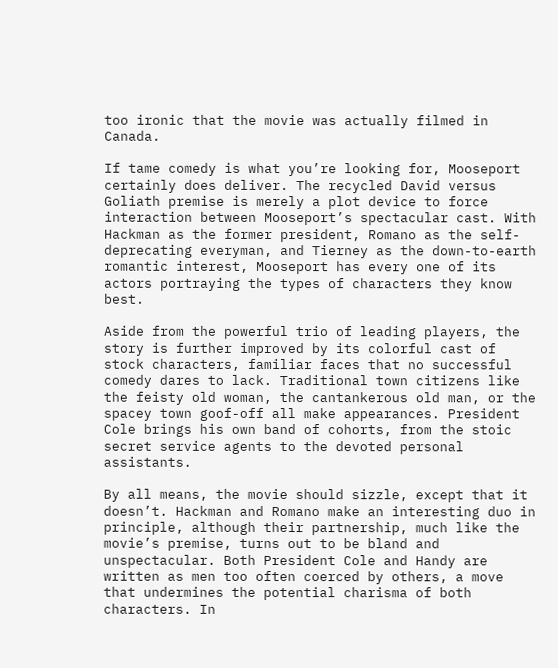too ironic that the movie was actually filmed in Canada.

If tame comedy is what you’re looking for, Mooseport certainly does deliver. The recycled David versus Goliath premise is merely a plot device to force interaction between Mooseport’s spectacular cast. With Hackman as the former president, Romano as the self-deprecating everyman, and Tierney as the down-to-earth romantic interest, Mooseport has every one of its actors portraying the types of characters they know best.

Aside from the powerful trio of leading players, the story is further improved by its colorful cast of stock characters, familiar faces that no successful comedy dares to lack. Traditional town citizens like the feisty old woman, the cantankerous old man, or the spacey town goof-off all make appearances. President Cole brings his own band of cohorts, from the stoic secret service agents to the devoted personal assistants.

By all means, the movie should sizzle, except that it doesn’t. Hackman and Romano make an interesting duo in principle, although their partnership, much like the movie’s premise, turns out to be bland and unspectacular. Both President Cole and Handy are written as men too often coerced by others, a move that undermines the potential charisma of both characters. In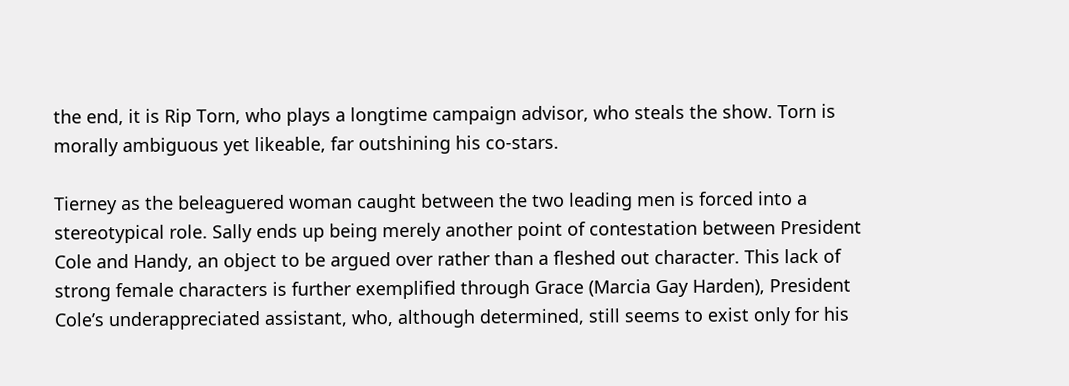the end, it is Rip Torn, who plays a longtime campaign advisor, who steals the show. Torn is morally ambiguous yet likeable, far outshining his co-stars.

Tierney as the beleaguered woman caught between the two leading men is forced into a stereotypical role. Sally ends up being merely another point of contestation between President Cole and Handy, an object to be argued over rather than a fleshed out character. This lack of strong female characters is further exemplified through Grace (Marcia Gay Harden), President Cole’s underappreciated assistant, who, although determined, still seems to exist only for his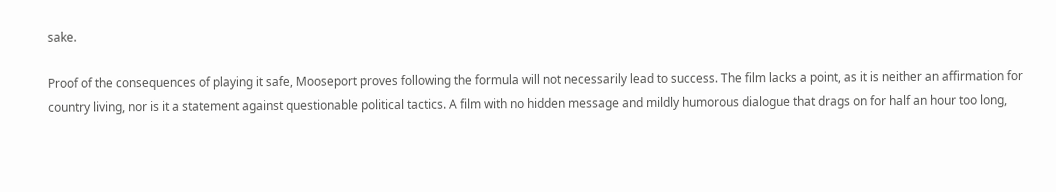sake.

Proof of the consequences of playing it safe, Mooseport proves following the formula will not necessarily lead to success. The film lacks a point, as it is neither an affirmation for country living, nor is it a statement against questionable political tactics. A film with no hidden message and mildly humorous dialogue that drags on for half an hour too long,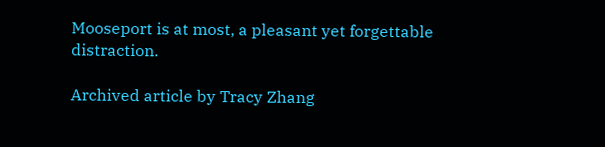Mooseport is at most, a pleasant yet forgettable distraction.

Archived article by Tracy Zhang